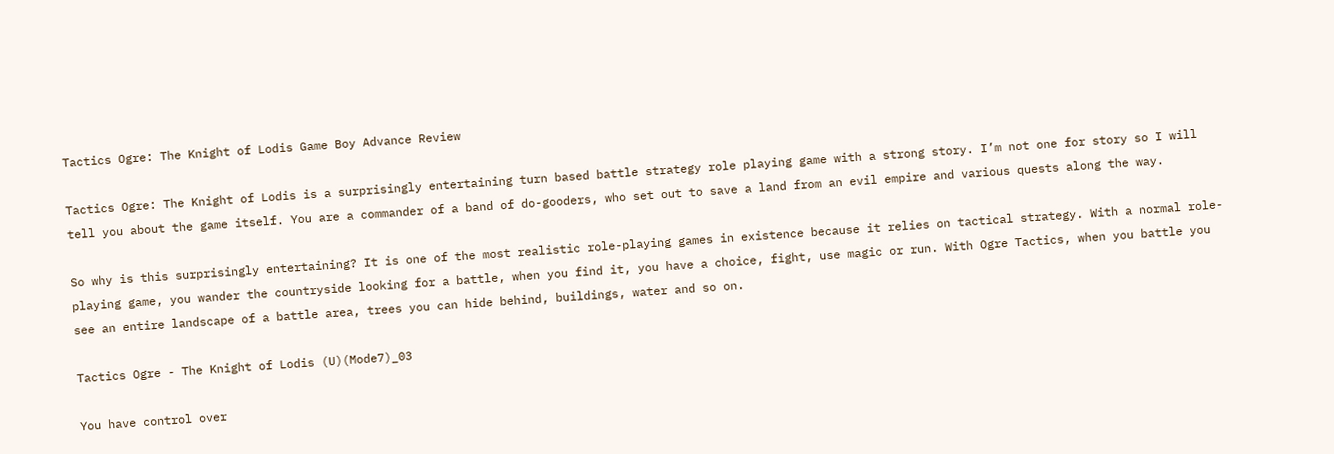Tactics Ogre: The Knight of Lodis Game Boy Advance Review

Tactics Ogre: The Knight of Lodis is a surprisingly entertaining turn based battle strategy role playing game with a strong story. I’m not one for story so I will tell you about the game itself. You are a commander of a band of do-gooders, who set out to save a land from an evil empire and various quests along the way.

So why is this surprisingly entertaining? It is one of the most realistic role-playing games in existence because it relies on tactical strategy. With a normal role-playing game, you wander the countryside looking for a battle, when you find it, you have a choice, fight, use magic or run. With Ogre Tactics, when you battle you see an entire landscape of a battle area, trees you can hide behind, buildings, water and so on.

Tactics Ogre - The Knight of Lodis (U)(Mode7)_03

You have control over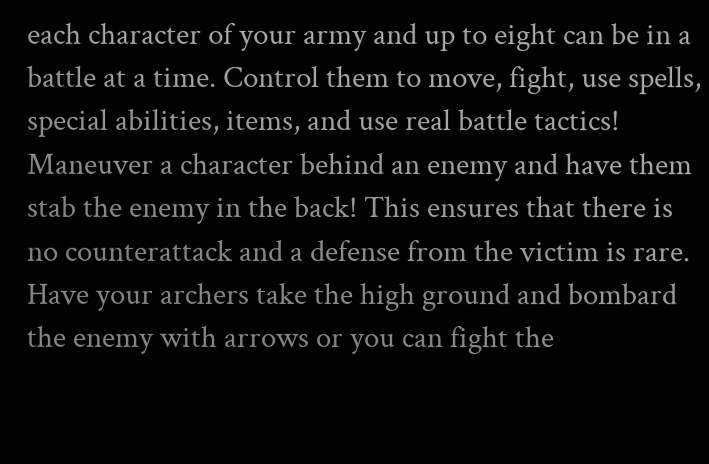each character of your army and up to eight can be in a battle at a time. Control them to move, fight, use spells, special abilities, items, and use real battle tactics! Maneuver a character behind an enemy and have them stab the enemy in the back! This ensures that there is no counterattack and a defense from the victim is rare. Have your archers take the high ground and bombard the enemy with arrows or you can fight the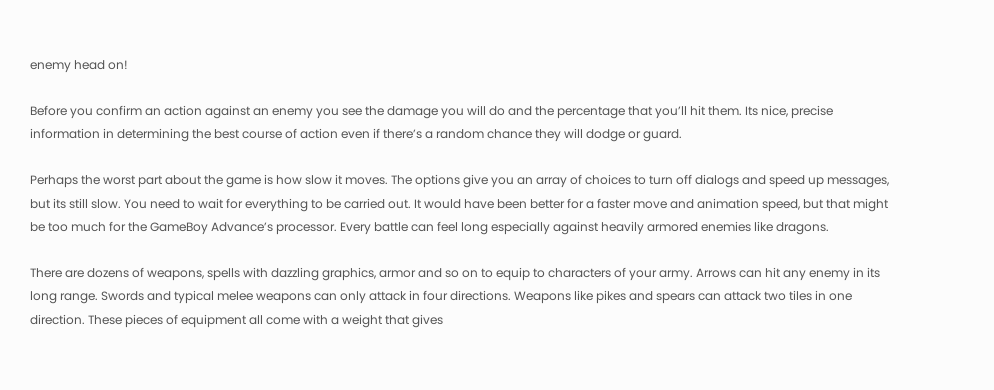enemy head on!

Before you confirm an action against an enemy you see the damage you will do and the percentage that you’ll hit them. Its nice, precise information in determining the best course of action even if there’s a random chance they will dodge or guard.

Perhaps the worst part about the game is how slow it moves. The options give you an array of choices to turn off dialogs and speed up messages, but its still slow. You need to wait for everything to be carried out. It would have been better for a faster move and animation speed, but that might be too much for the GameBoy Advance’s processor. Every battle can feel long especially against heavily armored enemies like dragons.

There are dozens of weapons, spells with dazzling graphics, armor and so on to equip to characters of your army. Arrows can hit any enemy in its long range. Swords and typical melee weapons can only attack in four directions. Weapons like pikes and spears can attack two tiles in one direction. These pieces of equipment all come with a weight that gives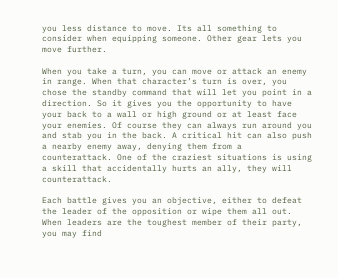you less distance to move. Its all something to consider when equipping someone. Other gear lets you move further.

When you take a turn, you can move or attack an enemy in range. When that character’s turn is over, you chose the standby command that will let you point in a direction. So it gives you the opportunity to have your back to a wall or high ground or at least face your enemies. Of course they can always run around you and stab you in the back. A critical hit can also push a nearby enemy away, denying them from a counterattack. One of the craziest situations is using a skill that accidentally hurts an ally, they will counterattack.

Each battle gives you an objective, either to defeat the leader of the opposition or wipe them all out. When leaders are the toughest member of their party, you may find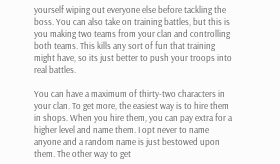yourself wiping out everyone else before tackling the boss. You can also take on training battles, but this is you making two teams from your clan and controlling both teams. This kills any sort of fun that training might have, so its just better to push your troops into real battles.

You can have a maximum of thirty-two characters in your clan. To get more, the easiest way is to hire them in shops. When you hire them, you can pay extra for a higher level and name them. I opt never to name anyone and a random name is just bestowed upon them. The other way to get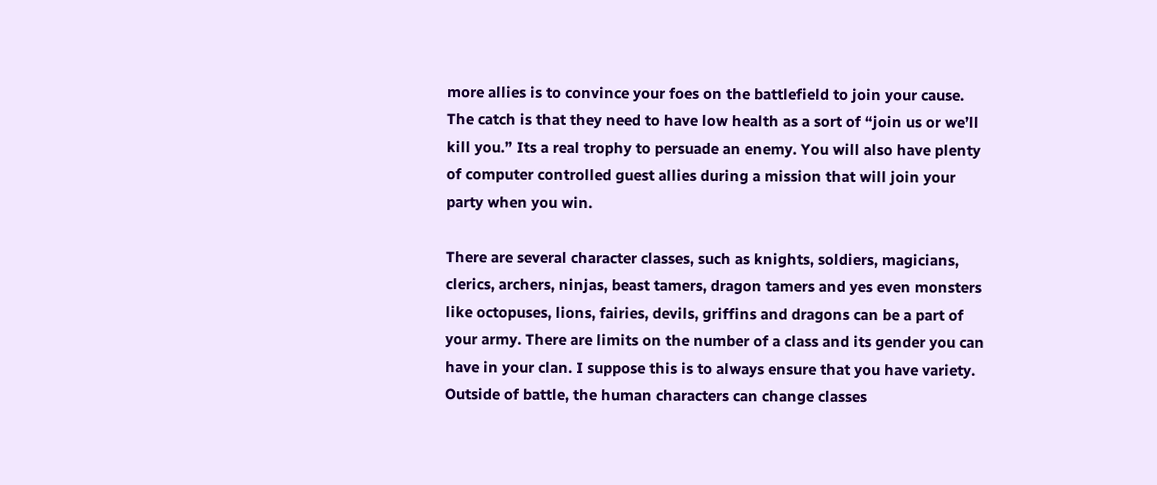more allies is to convince your foes on the battlefield to join your cause. The catch is that they need to have low health as a sort of “join us or we’ll kill you.” Its a real trophy to persuade an enemy. You will also have plenty of computer controlled guest allies during a mission that will join your party when you win.

There are several character classes, such as knights, soldiers, magicians, clerics, archers, ninjas, beast tamers, dragon tamers and yes even monsters like octopuses, lions, fairies, devils, griffins and dragons can be a part of your army. There are limits on the number of a class and its gender you can have in your clan. I suppose this is to always ensure that you have variety. Outside of battle, the human characters can change classes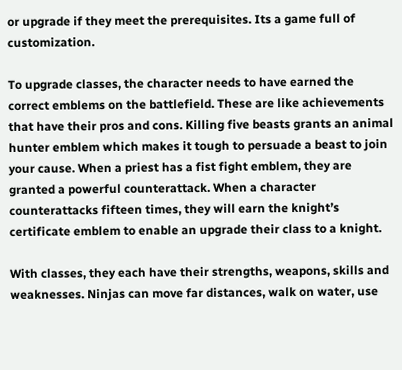or upgrade if they meet the prerequisites. Its a game full of customization.

To upgrade classes, the character needs to have earned the correct emblems on the battlefield. These are like achievements that have their pros and cons. Killing five beasts grants an animal hunter emblem which makes it tough to persuade a beast to join your cause. When a priest has a fist fight emblem, they are granted a powerful counterattack. When a character counterattacks fifteen times, they will earn the knight’s certificate emblem to enable an upgrade their class to a knight.

With classes, they each have their strengths, weapons, skills and weaknesses. Ninjas can move far distances, walk on water, use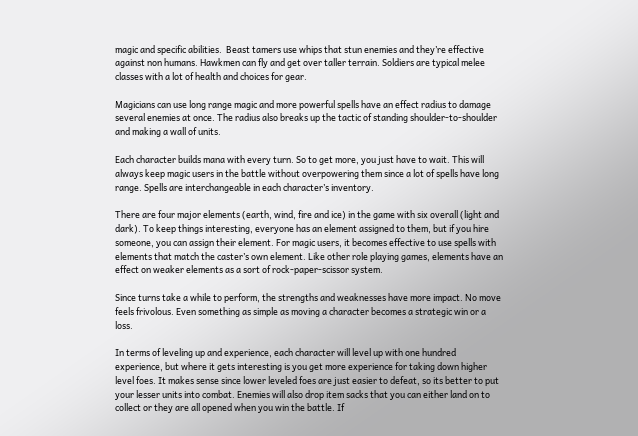magic and specific abilities.  Beast tamers use whips that stun enemies and they’re effective against non humans. Hawkmen can fly and get over taller terrain. Soldiers are typical melee classes with a lot of health and choices for gear.

Magicians can use long range magic and more powerful spells have an effect radius to damage several enemies at once. The radius also breaks up the tactic of standing shoulder-to-shoulder and making a wall of units.

Each character builds mana with every turn. So to get more, you just have to wait. This will always keep magic users in the battle without overpowering them since a lot of spells have long range. Spells are interchangeable in each character’s inventory.

There are four major elements (earth, wind, fire and ice) in the game with six overall (light and dark). To keep things interesting, everyone has an element assigned to them, but if you hire someone, you can assign their element. For magic users, it becomes effective to use spells with elements that match the caster’s own element. Like other role playing games, elements have an effect on weaker elements as a sort of rock-paper-scissor system.

Since turns take a while to perform, the strengths and weaknesses have more impact. No move feels frivolous. Even something as simple as moving a character becomes a strategic win or a loss.

In terms of leveling up and experience, each character will level up with one hundred experience, but where it gets interesting is you get more experience for taking down higher level foes. It makes sense since lower leveled foes are just easier to defeat, so its better to put your lesser units into combat. Enemies will also drop item sacks that you can either land on to collect or they are all opened when you win the battle. If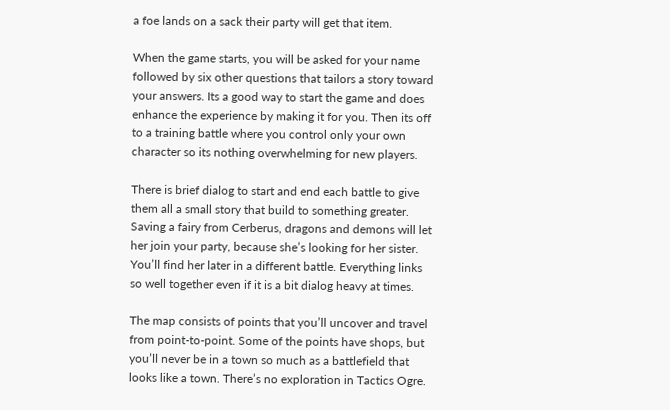a foe lands on a sack their party will get that item.

When the game starts, you will be asked for your name followed by six other questions that tailors a story toward your answers. Its a good way to start the game and does enhance the experience by making it for you. Then its off to a training battle where you control only your own character so its nothing overwhelming for new players.

There is brief dialog to start and end each battle to give them all a small story that build to something greater. Saving a fairy from Cerberus, dragons and demons will let her join your party, because she’s looking for her sister. You’ll find her later in a different battle. Everything links so well together even if it is a bit dialog heavy at times.

The map consists of points that you’ll uncover and travel from point-to-point. Some of the points have shops, but you’ll never be in a town so much as a battlefield that looks like a town. There’s no exploration in Tactics Ogre.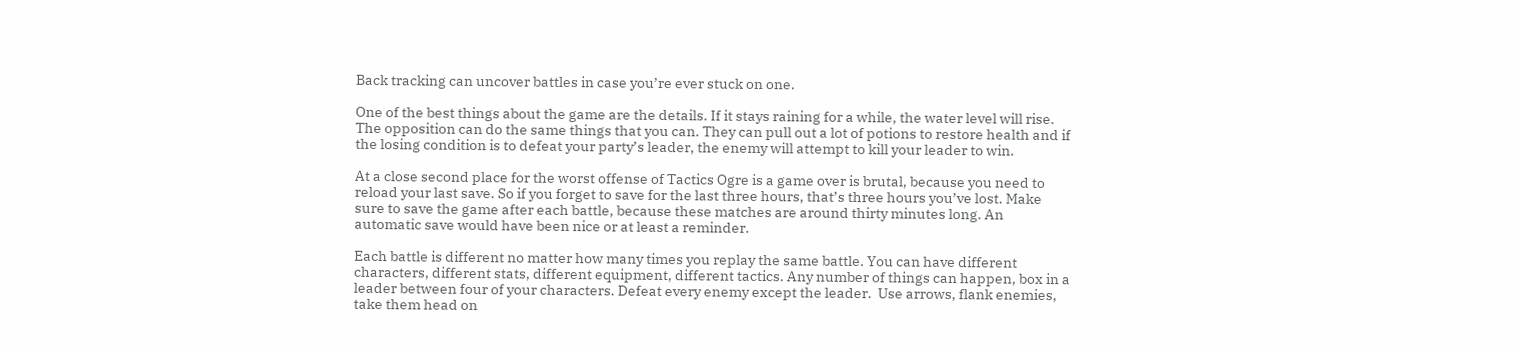Back tracking can uncover battles in case you’re ever stuck on one.

One of the best things about the game are the details. If it stays raining for a while, the water level will rise. The opposition can do the same things that you can. They can pull out a lot of potions to restore health and if the losing condition is to defeat your party’s leader, the enemy will attempt to kill your leader to win.

At a close second place for the worst offense of Tactics Ogre is a game over is brutal, because you need to reload your last save. So if you forget to save for the last three hours, that’s three hours you’ve lost. Make sure to save the game after each battle, because these matches are around thirty minutes long. An automatic save would have been nice or at least a reminder.

Each battle is different no matter how many times you replay the same battle. You can have different characters, different stats, different equipment, different tactics. Any number of things can happen, box in a leader between four of your characters. Defeat every enemy except the leader.  Use arrows, flank enemies, take them head on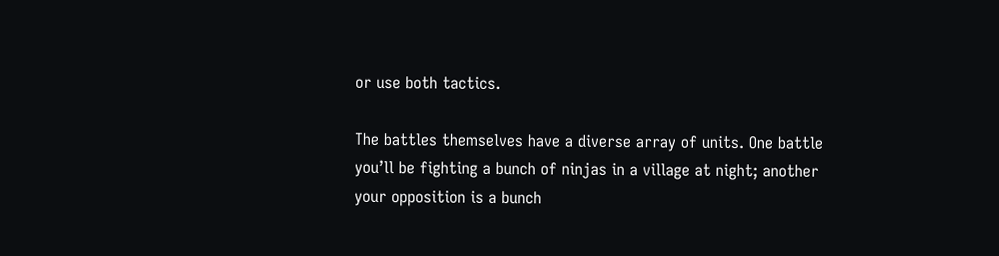or use both tactics.

The battles themselves have a diverse array of units. One battle you’ll be fighting a bunch of ninjas in a village at night; another your opposition is a bunch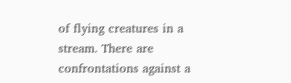of flying creatures in a stream. There are confrontations against a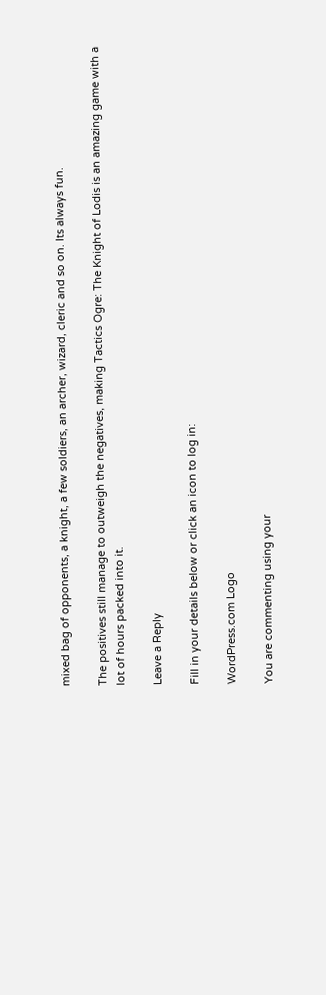mixed bag of opponents, a knight, a few soldiers, an archer, wizard, cleric and so on. Its always fun.

The positives still manage to outweigh the negatives, making Tactics Ogre: The Knight of Lodis is an amazing game with a lot of hours packed into it.

Leave a Reply

Fill in your details below or click an icon to log in:

WordPress.com Logo

You are commenting using your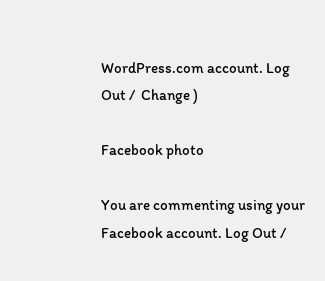WordPress.com account. Log Out /  Change )

Facebook photo

You are commenting using your Facebook account. Log Out /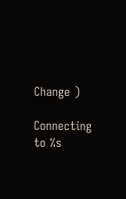Change )

Connecting to %s